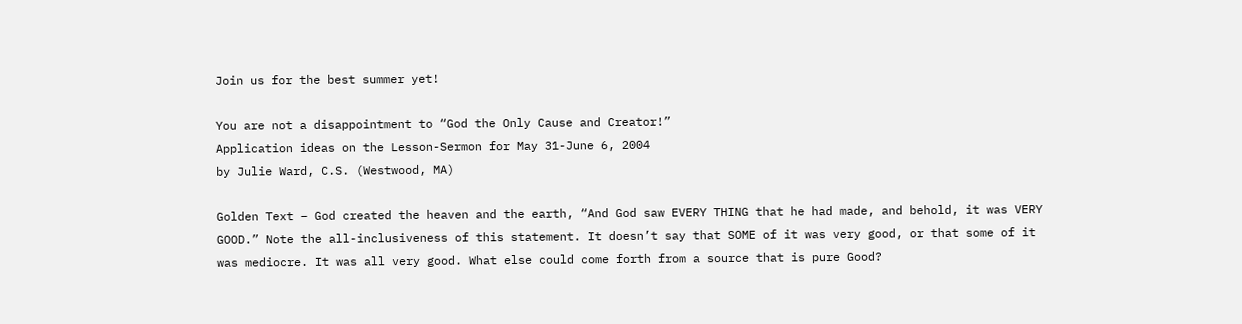Join us for the best summer yet!

You are not a disappointment to “God the Only Cause and Creator!”
Application ideas on the Lesson-Sermon for May 31-June 6, 2004
by Julie Ward, C.S. (Westwood, MA)

Golden Text – God created the heaven and the earth, “And God saw EVERY THING that he had made, and behold, it was VERY GOOD.” Note the all-inclusiveness of this statement. It doesn’t say that SOME of it was very good, or that some of it was mediocre. It was all very good. What else could come forth from a source that is pure Good?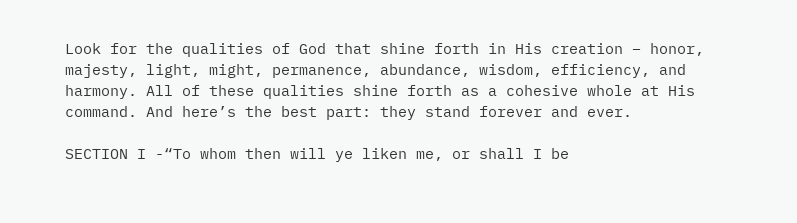Look for the qualities of God that shine forth in His creation – honor, majesty, light, might, permanence, abundance, wisdom, efficiency, and harmony. All of these qualities shine forth as a cohesive whole at His command. And here’s the best part: they stand forever and ever.

SECTION I -“To whom then will ye liken me, or shall I be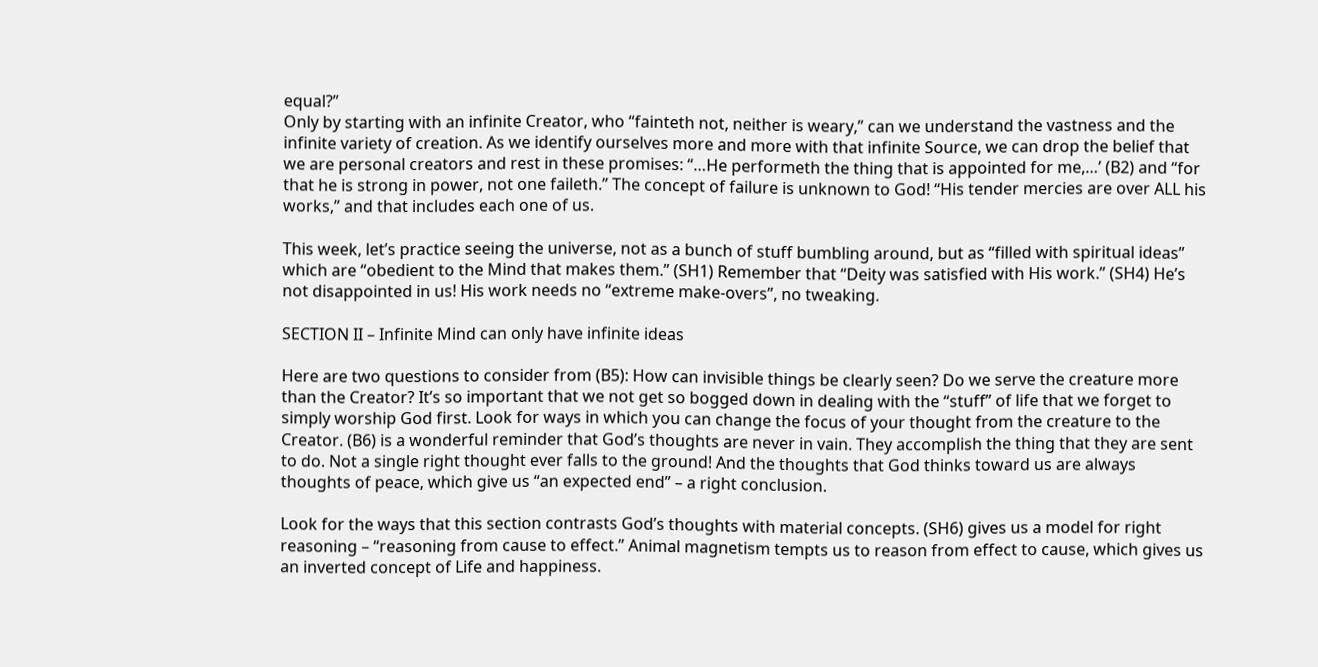equal?”
Only by starting with an infinite Creator, who “fainteth not, neither is weary,” can we understand the vastness and the infinite variety of creation. As we identify ourselves more and more with that infinite Source, we can drop the belief that we are personal creators and rest in these promises: “…He performeth the thing that is appointed for me,…’ (B2) and “for that he is strong in power, not one faileth.” The concept of failure is unknown to God! “His tender mercies are over ALL his works,” and that includes each one of us.

This week, let’s practice seeing the universe, not as a bunch of stuff bumbling around, but as “filled with spiritual ideas” which are “obedient to the Mind that makes them.” (SH1) Remember that “Deity was satisfied with His work.” (SH4) He’s not disappointed in us! His work needs no “extreme make-overs”, no tweaking.

SECTION II – Infinite Mind can only have infinite ideas

Here are two questions to consider from (B5): How can invisible things be clearly seen? Do we serve the creature more than the Creator? It’s so important that we not get so bogged down in dealing with the “stuff” of life that we forget to simply worship God first. Look for ways in which you can change the focus of your thought from the creature to the Creator. (B6) is a wonderful reminder that God’s thoughts are never in vain. They accomplish the thing that they are sent to do. Not a single right thought ever falls to the ground! And the thoughts that God thinks toward us are always thoughts of peace, which give us “an expected end” – a right conclusion.

Look for the ways that this section contrasts God’s thoughts with material concepts. (SH6) gives us a model for right reasoning – “reasoning from cause to effect.” Animal magnetism tempts us to reason from effect to cause, which gives us an inverted concept of Life and happiness.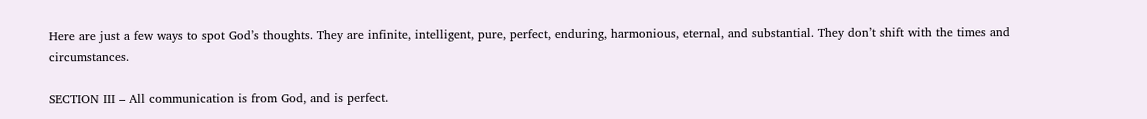Here are just a few ways to spot God’s thoughts. They are infinite, intelligent, pure, perfect, enduring, harmonious, eternal, and substantial. They don’t shift with the times and circumstances.

SECTION III – All communication is from God, and is perfect.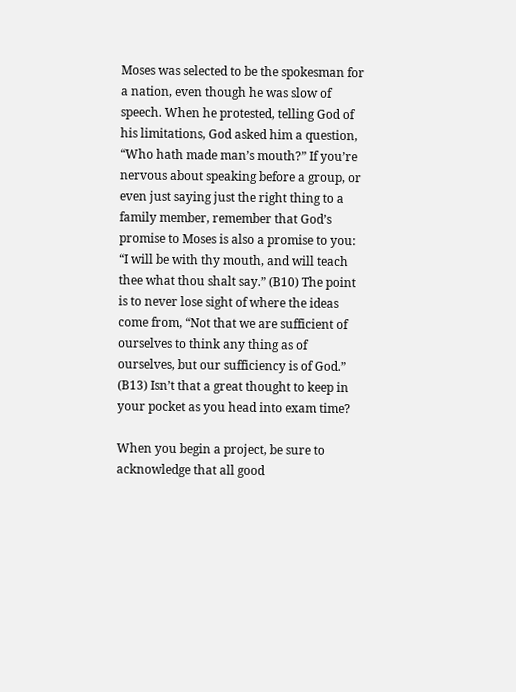Moses was selected to be the spokesman for a nation, even though he was slow of speech. When he protested, telling God of his limitations, God asked him a question, “Who hath made man’s mouth?” If you’re nervous about speaking before a group, or even just saying just the right thing to a family member, remember that God’s promise to Moses is also a promise to you: “I will be with thy mouth, and will teach thee what thou shalt say.” (B10) The point is to never lose sight of where the ideas come from, “Not that we are sufficient of ourselves to think any thing as of ourselves, but our sufficiency is of God.” (B13) Isn’t that a great thought to keep in your pocket as you head into exam time?

When you begin a project, be sure to acknowledge that all good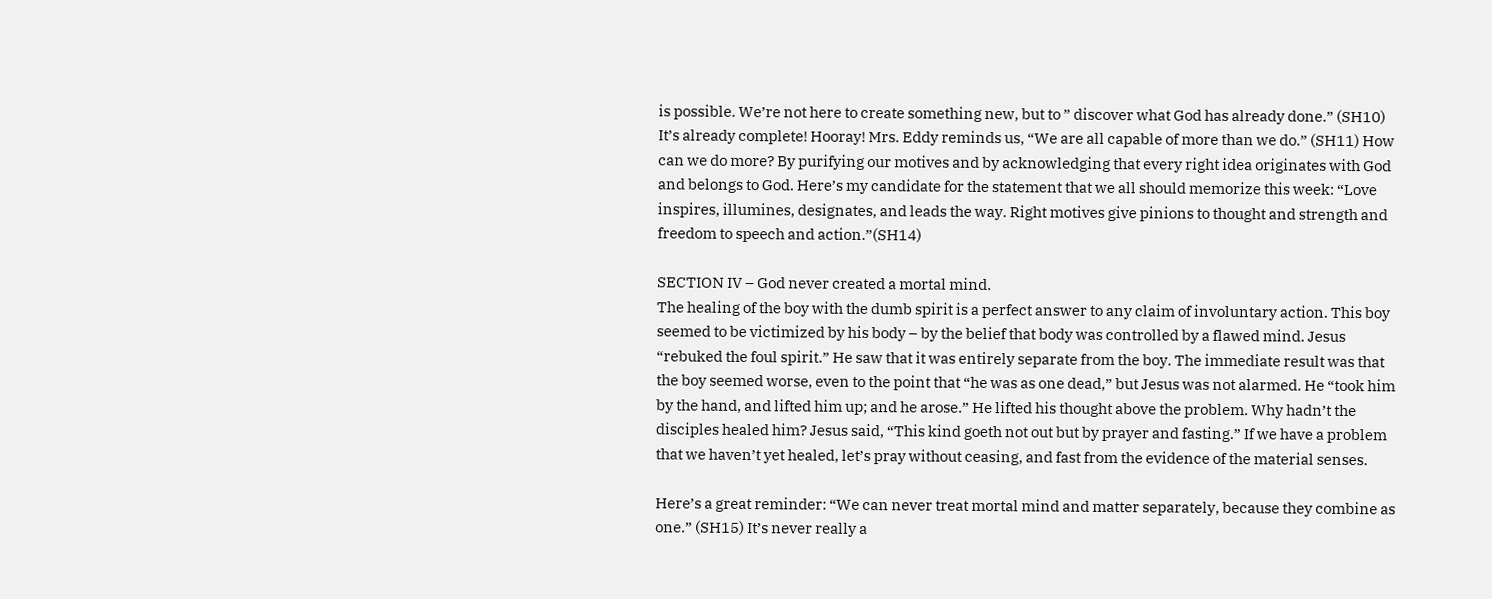is possible. We’re not here to create something new, but to ” discover what God has already done.” (SH10) It’s already complete! Hooray! Mrs. Eddy reminds us, “We are all capable of more than we do.” (SH11) How can we do more? By purifying our motives and by acknowledging that every right idea originates with God and belongs to God. Here’s my candidate for the statement that we all should memorize this week: “Love inspires, illumines, designates, and leads the way. Right motives give pinions to thought and strength and freedom to speech and action.”(SH14)

SECTION IV – God never created a mortal mind.
The healing of the boy with the dumb spirit is a perfect answer to any claim of involuntary action. This boy seemed to be victimized by his body – by the belief that body was controlled by a flawed mind. Jesus “rebuked the foul spirit.” He saw that it was entirely separate from the boy. The immediate result was that the boy seemed worse, even to the point that “he was as one dead,” but Jesus was not alarmed. He “took him by the hand, and lifted him up; and he arose.” He lifted his thought above the problem. Why hadn’t the disciples healed him? Jesus said, “This kind goeth not out but by prayer and fasting.” If we have a problem that we haven’t yet healed, let’s pray without ceasing, and fast from the evidence of the material senses.

Here’s a great reminder: “We can never treat mortal mind and matter separately, because they combine as one.” (SH15) It’s never really a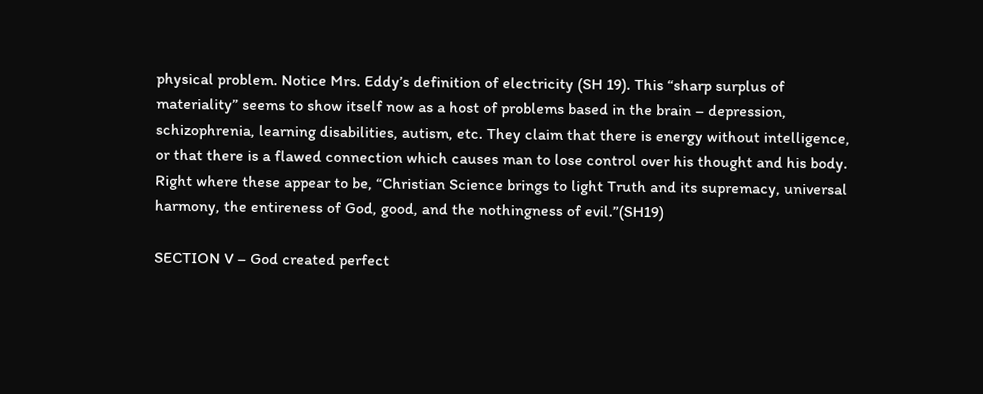physical problem. Notice Mrs. Eddy’s definition of electricity (SH 19). This “sharp surplus of materiality” seems to show itself now as a host of problems based in the brain – depression, schizophrenia, learning disabilities, autism, etc. They claim that there is energy without intelligence, or that there is a flawed connection which causes man to lose control over his thought and his body. Right where these appear to be, “Christian Science brings to light Truth and its supremacy, universal harmony, the entireness of God, good, and the nothingness of evil.”(SH19)

SECTION V – God created perfect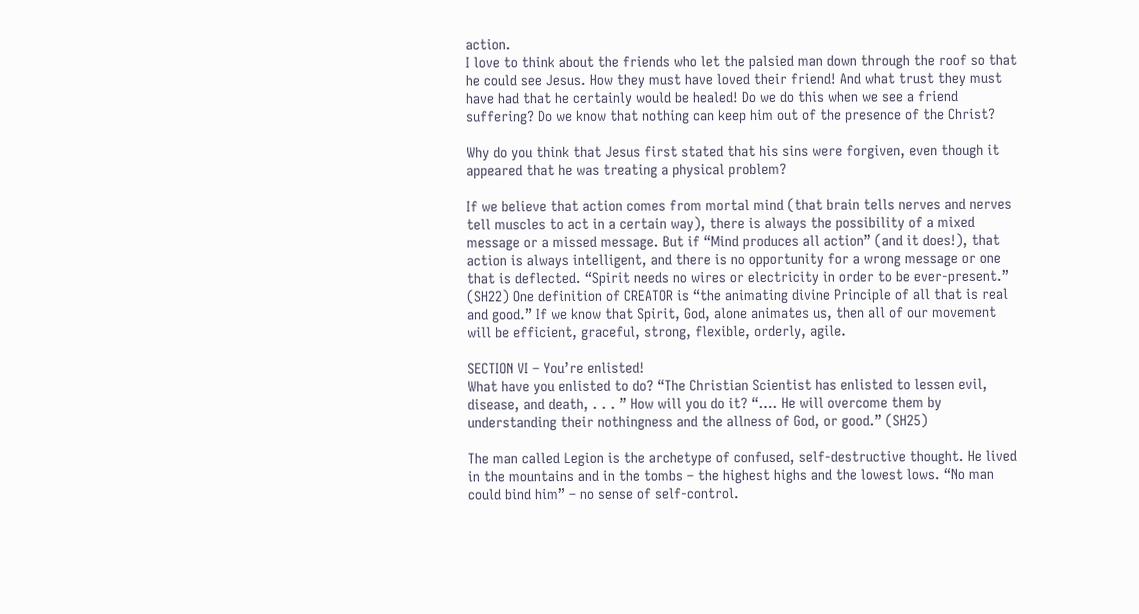action.
I love to think about the friends who let the palsied man down through the roof so that he could see Jesus. How they must have loved their friend! And what trust they must have had that he certainly would be healed! Do we do this when we see a friend suffering? Do we know that nothing can keep him out of the presence of the Christ?

Why do you think that Jesus first stated that his sins were forgiven, even though it appeared that he was treating a physical problem?

If we believe that action comes from mortal mind (that brain tells nerves and nerves tell muscles to act in a certain way), there is always the possibility of a mixed message or a missed message. But if “Mind produces all action” (and it does!), that action is always intelligent, and there is no opportunity for a wrong message or one that is deflected. “Spirit needs no wires or electricity in order to be ever-present.” (SH22) One definition of CREATOR is “the animating divine Principle of all that is real and good.” If we know that Spirit, God, alone animates us, then all of our movement will be efficient, graceful, strong, flexible, orderly, agile.

SECTION VI – You’re enlisted!
What have you enlisted to do? “The Christian Scientist has enlisted to lessen evil, disease, and death, . . . ” How will you do it? “…. He will overcome them by understanding their nothingness and the allness of God, or good.” (SH25)

The man called Legion is the archetype of confused, self-destructive thought. He lived in the mountains and in the tombs – the highest highs and the lowest lows. “No man could bind him” – no sense of self-control.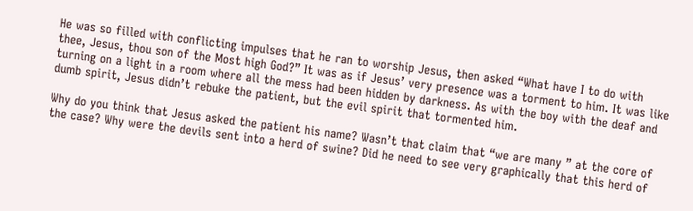He was so filled with conflicting impulses that he ran to worship Jesus, then asked “What have I to do with thee, Jesus, thou son of the Most high God?” It was as if Jesus’ very presence was a torment to him. It was like turning on a light in a room where all the mess had been hidden by darkness. As with the boy with the deaf and dumb spirit, Jesus didn’t rebuke the patient, but the evil spirit that tormented him.

Why do you think that Jesus asked the patient his name? Wasn’t that claim that “we are many ” at the core of the case? Why were the devils sent into a herd of swine? Did he need to see very graphically that this herd of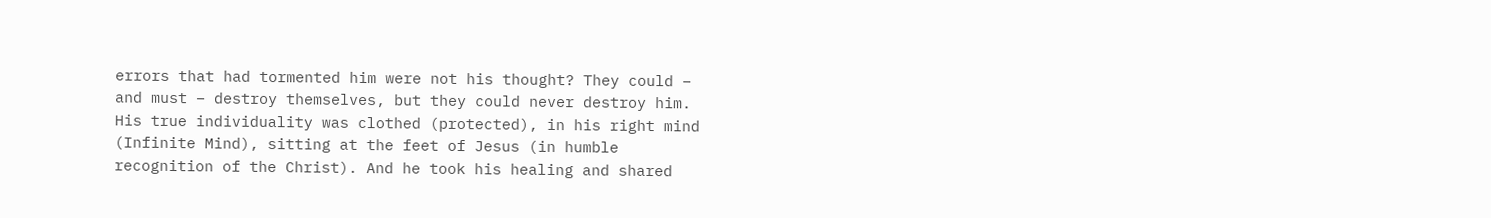errors that had tormented him were not his thought? They could – and must – destroy themselves, but they could never destroy him. His true individuality was clothed (protected), in his right mind (Infinite Mind), sitting at the feet of Jesus (in humble recognition of the Christ). And he took his healing and shared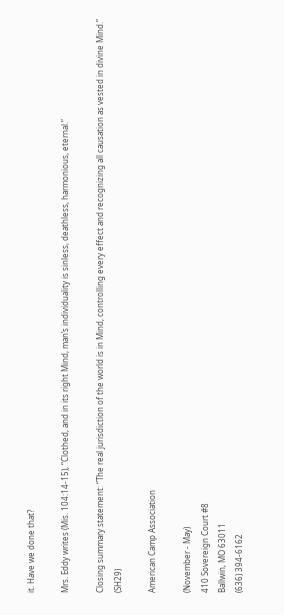it. Have we done that?

Mrs. Eddy writes (Mis. 104:14-15), “Clothed, and in its right Mind, man’s individuality is sinless, deathless, harmonious, eternal.”

Closing summary statement: “The real jurisdiction of the world is in Mind, controlling every effect and recognizing all causation as vested in divine Mind.” (SH29)

American Camp Association

(November - May)
410 Sovereign Court #8
Ballwin, MO 63011
(636) 394-6162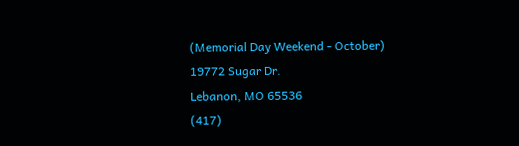(Memorial Day Weekend - October)
19772 Sugar Dr.
Lebanon, MO 65536
(417)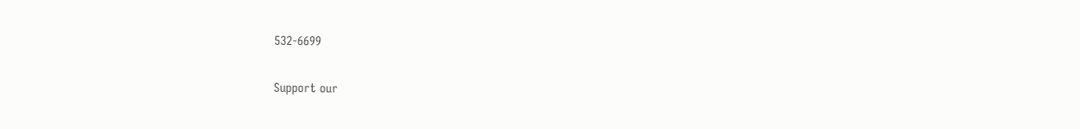532-6699

Support our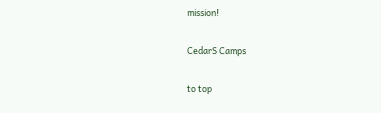mission!

CedarS Camps

to top